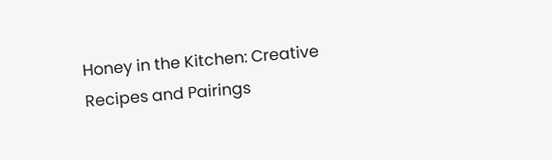Honey in the Kitchen: Creative Recipes and Pairings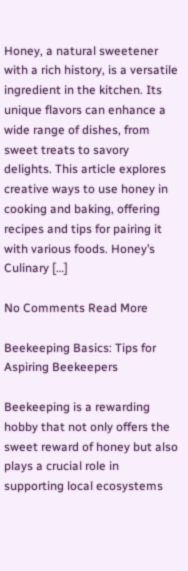Honey, a natural sweetener with a rich history, is a versatile ingredient in the kitchen. Its unique flavors can enhance a wide range of dishes, from sweet treats to savory delights. This article explores creative ways to use honey in cooking and baking, offering recipes and tips for pairing it with various foods. Honey’s Culinary […]

No Comments Read More

Beekeeping Basics: Tips for Aspiring Beekeepers

Beekeeping is a rewarding hobby that not only offers the sweet reward of honey but also plays a crucial role in supporting local ecosystems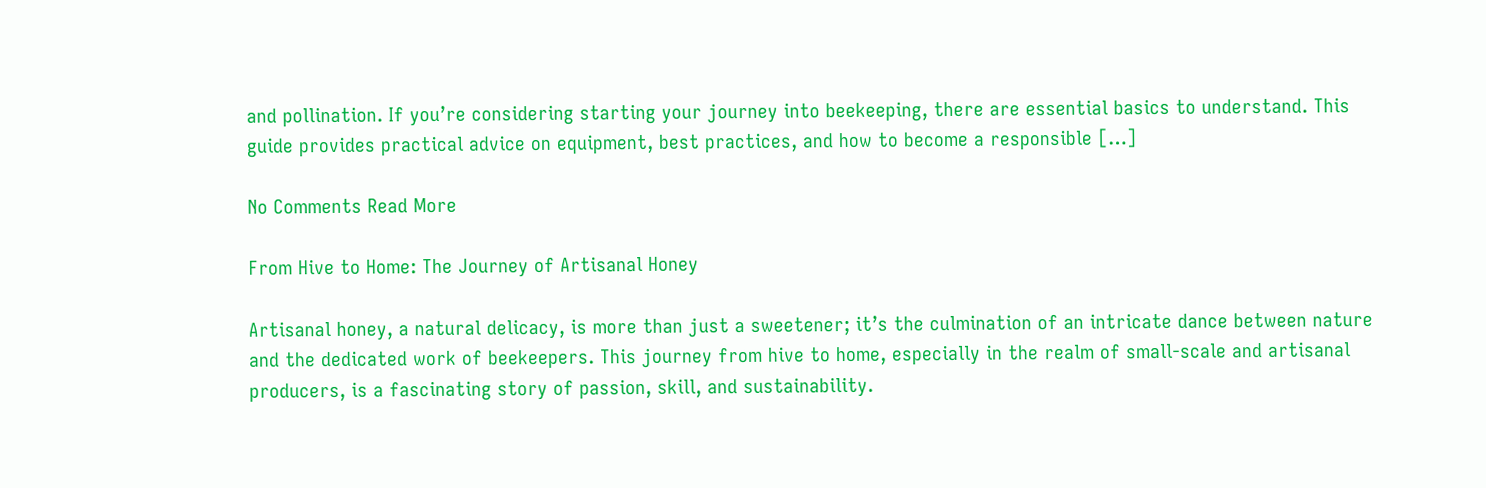and pollination. If you’re considering starting your journey into beekeeping, there are essential basics to understand. This guide provides practical advice on equipment, best practices, and how to become a responsible […]

No Comments Read More

From Hive to Home: The Journey of Artisanal Honey

Artisanal honey, a natural delicacy, is more than just a sweetener; it’s the culmination of an intricate dance between nature and the dedicated work of beekeepers. This journey from hive to home, especially in the realm of small-scale and artisanal producers, is a fascinating story of passion, skill, and sustainability.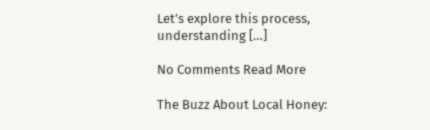Let’s explore this process, understanding […]

No Comments Read More

The Buzz About Local Honey: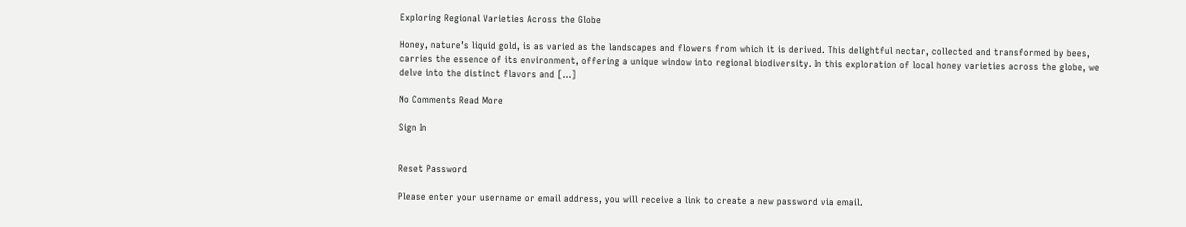Exploring Regional Varieties Across the Globe

Honey, nature’s liquid gold, is as varied as the landscapes and flowers from which it is derived. This delightful nectar, collected and transformed by bees, carries the essence of its environment, offering a unique window into regional biodiversity. In this exploration of local honey varieties across the globe, we delve into the distinct flavors and […]

No Comments Read More

Sign In


Reset Password

Please enter your username or email address, you will receive a link to create a new password via email.